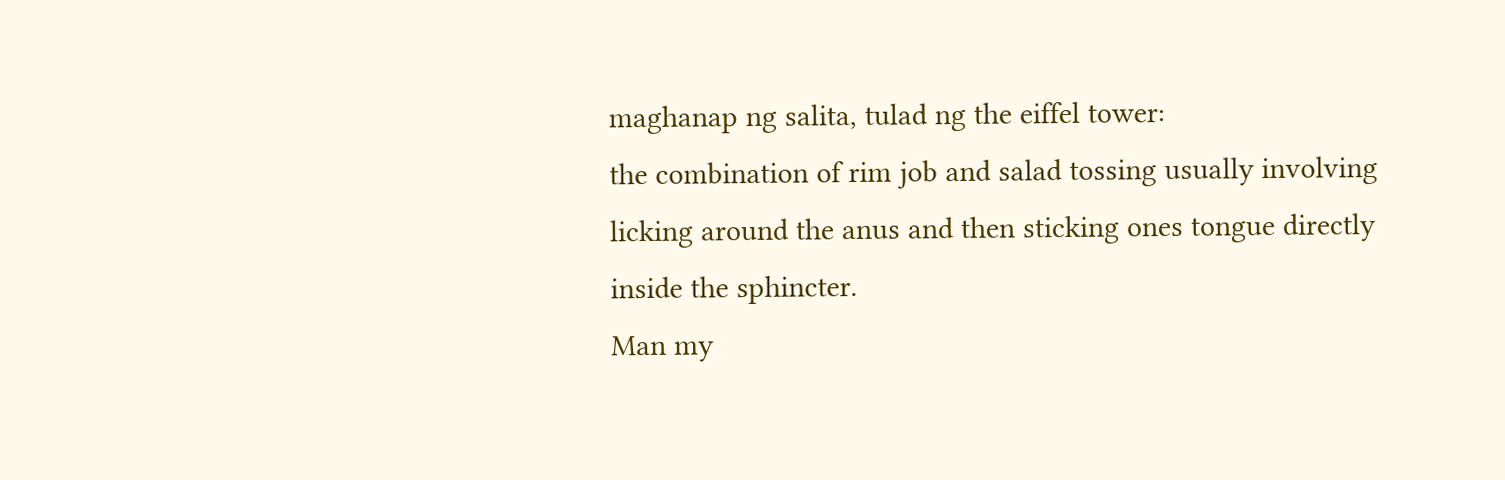maghanap ng salita, tulad ng the eiffel tower:
the combination of rim job and salad tossing usually involving licking around the anus and then sticking ones tongue directly inside the sphincter.
Man my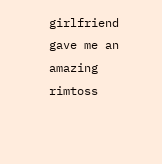girlfriend gave me an amazing rimtoss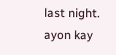last night.
ayon kay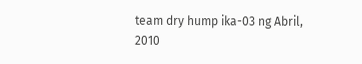team dry hump ika-03 ng Abril, 2010